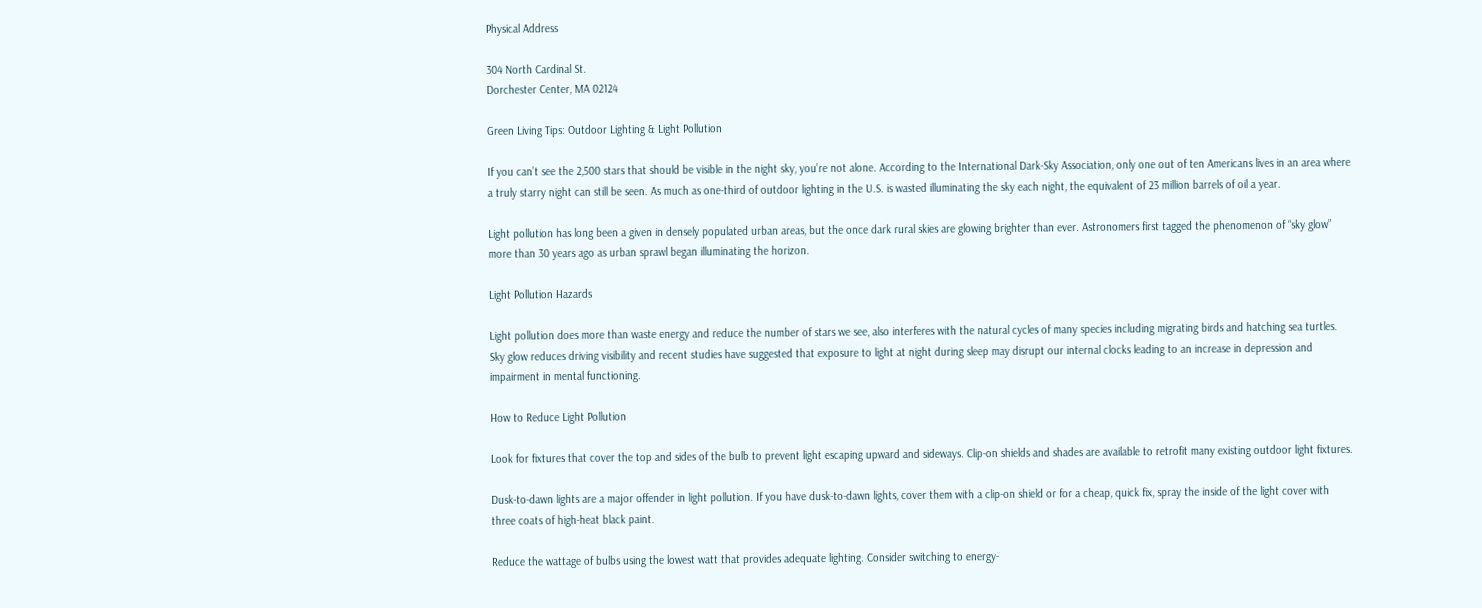Physical Address

304 North Cardinal St.
Dorchester Center, MA 02124

Green Living Tips: Outdoor Lighting & Light Pollution

If you can’t see the 2,500 stars that should be visible in the night sky, you’re not alone. According to the International Dark-Sky Association, only one out of ten Americans lives in an area where a truly starry night can still be seen. As much as one-third of outdoor lighting in the U.S. is wasted illuminating the sky each night, the equivalent of 23 million barrels of oil a year.

Light pollution has long been a given in densely populated urban areas, but the once dark rural skies are glowing brighter than ever. Astronomers first tagged the phenomenon of “sky glow” more than 30 years ago as urban sprawl began illuminating the horizon.

Light Pollution Hazards

Light pollution does more than waste energy and reduce the number of stars we see, also interferes with the natural cycles of many species including migrating birds and hatching sea turtles. Sky glow reduces driving visibility and recent studies have suggested that exposure to light at night during sleep may disrupt our internal clocks leading to an increase in depression and impairment in mental functioning.

How to Reduce Light Pollution

Look for fixtures that cover the top and sides of the bulb to prevent light escaping upward and sideways. Clip-on shields and shades are available to retrofit many existing outdoor light fixtures.

Dusk-to-dawn lights are a major offender in light pollution. If you have dusk-to-dawn lights, cover them with a clip-on shield or for a cheap, quick fix, spray the inside of the light cover with three coats of high-heat black paint.

Reduce the wattage of bulbs using the lowest watt that provides adequate lighting. Consider switching to energy-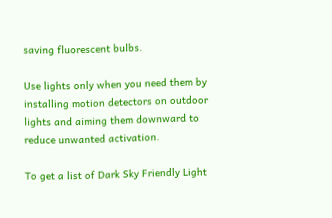saving fluorescent bulbs.

Use lights only when you need them by installing motion detectors on outdoor lights and aiming them downward to reduce unwanted activation.

To get a list of Dark Sky Friendly Light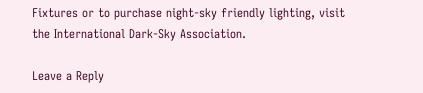Fixtures or to purchase night-sky friendly lighting, visit the International Dark-Sky Association.

Leave a Reply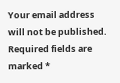Your email address will not be published. Required fields are marked *